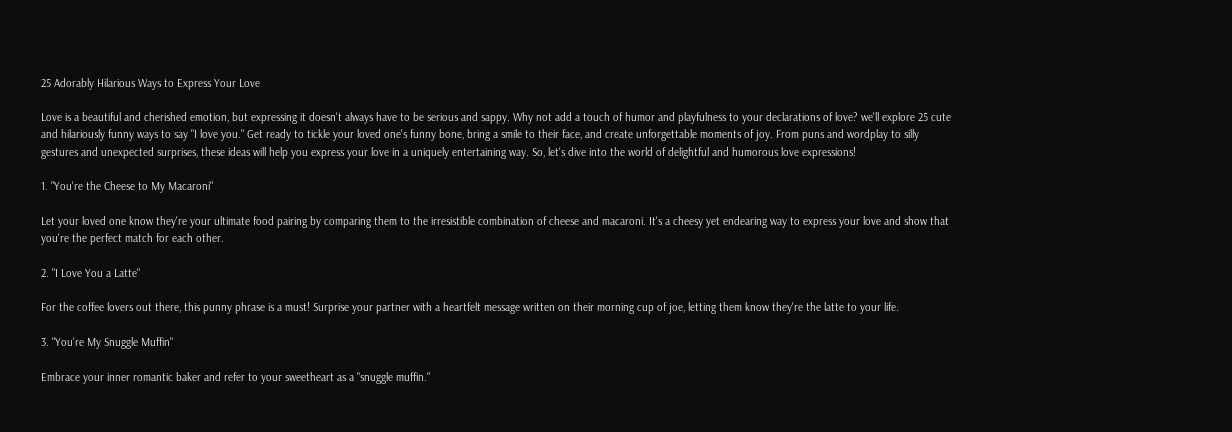25 Adorably Hilarious Ways to Express Your Love

Love is a beautiful and cherished emotion, but expressing it doesn't always have to be serious and sappy. Why not add a touch of humor and playfulness to your declarations of love? we'll explore 25 cute and hilariously funny ways to say "I love you." Get ready to tickle your loved one's funny bone, bring a smile to their face, and create unforgettable moments of joy. From puns and wordplay to silly gestures and unexpected surprises, these ideas will help you express your love in a uniquely entertaining way. So, let's dive into the world of delightful and humorous love expressions!

1. "You're the Cheese to My Macaroni"

Let your loved one know they're your ultimate food pairing by comparing them to the irresistible combination of cheese and macaroni. It's a cheesy yet endearing way to express your love and show that you're the perfect match for each other.

2. "I Love You a Latte"

For the coffee lovers out there, this punny phrase is a must! Surprise your partner with a heartfelt message written on their morning cup of joe, letting them know they're the latte to your life.

3. "You're My Snuggle Muffin"

Embrace your inner romantic baker and refer to your sweetheart as a "snuggle muffin."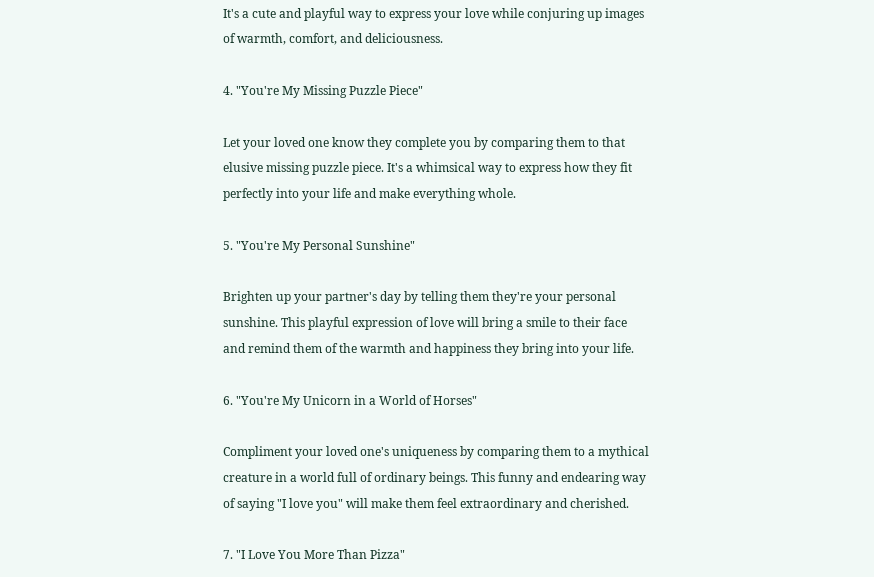It's a cute and playful way to express your love while conjuring up images of warmth, comfort, and deliciousness.

4. "You're My Missing Puzzle Piece"

Let your loved one know they complete you by comparing them to that elusive missing puzzle piece. It's a whimsical way to express how they fit perfectly into your life and make everything whole.

5. "You're My Personal Sunshine"

Brighten up your partner's day by telling them they're your personal sunshine. This playful expression of love will bring a smile to their face and remind them of the warmth and happiness they bring into your life.

6. "You're My Unicorn in a World of Horses"

Compliment your loved one's uniqueness by comparing them to a mythical creature in a world full of ordinary beings. This funny and endearing way of saying "I love you" will make them feel extraordinary and cherished.

7. "I Love You More Than Pizza"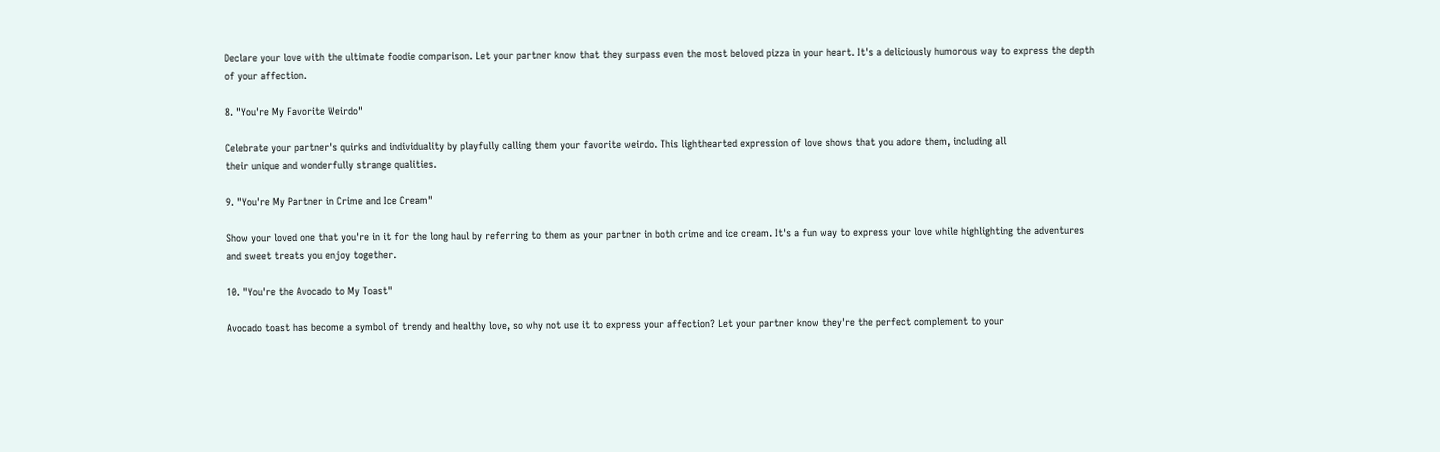Declare your love with the ultimate foodie comparison. Let your partner know that they surpass even the most beloved pizza in your heart. It's a deliciously humorous way to express the depth of your affection.

8. "You're My Favorite Weirdo"

Celebrate your partner's quirks and individuality by playfully calling them your favorite weirdo. This lighthearted expression of love shows that you adore them, including all
their unique and wonderfully strange qualities.

9. "You're My Partner in Crime and Ice Cream"

Show your loved one that you're in it for the long haul by referring to them as your partner in both crime and ice cream. It's a fun way to express your love while highlighting the adventures and sweet treats you enjoy together.

10. "You're the Avocado to My Toast"

Avocado toast has become a symbol of trendy and healthy love, so why not use it to express your affection? Let your partner know they're the perfect complement to your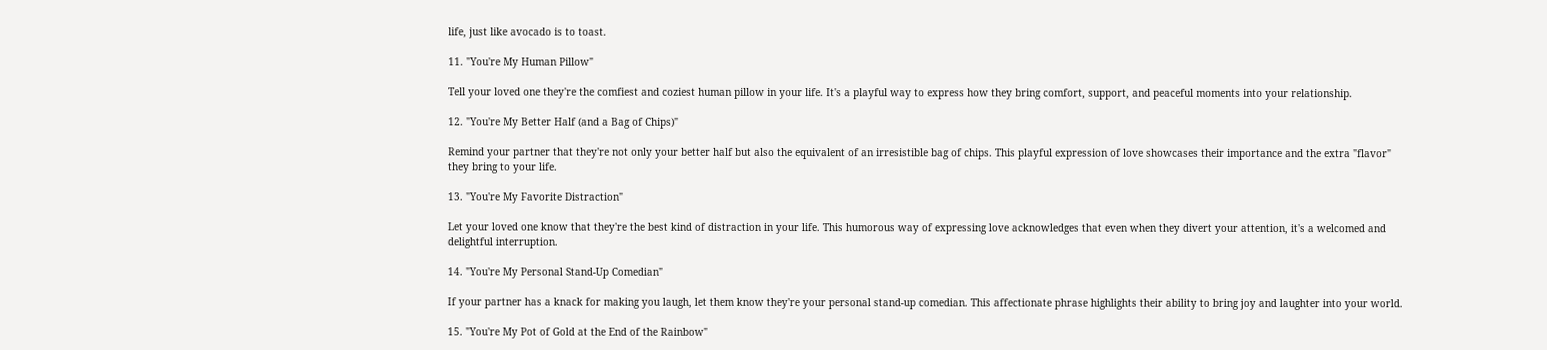life, just like avocado is to toast.

11. "You're My Human Pillow"

Tell your loved one they're the comfiest and coziest human pillow in your life. It's a playful way to express how they bring comfort, support, and peaceful moments into your relationship.

12. "You're My Better Half (and a Bag of Chips)"

Remind your partner that they're not only your better half but also the equivalent of an irresistible bag of chips. This playful expression of love showcases their importance and the extra "flavor" they bring to your life.

13. "You're My Favorite Distraction"

Let your loved one know that they're the best kind of distraction in your life. This humorous way of expressing love acknowledges that even when they divert your attention, it's a welcomed and delightful interruption.

14. "You're My Personal Stand-Up Comedian"

If your partner has a knack for making you laugh, let them know they're your personal stand-up comedian. This affectionate phrase highlights their ability to bring joy and laughter into your world.

15. "You're My Pot of Gold at the End of the Rainbow"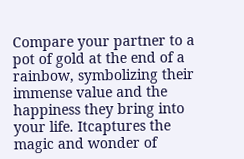Compare your partner to a pot of gold at the end of a rainbow, symbolizing their immense value and the happiness they bring into your life. Itcaptures the magic and wonder of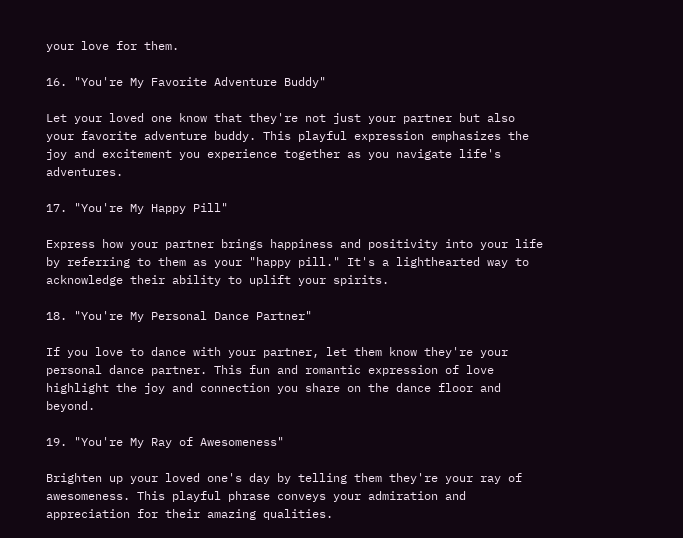your love for them.

16. "You're My Favorite Adventure Buddy"

Let your loved one know that they're not just your partner but also your favorite adventure buddy. This playful expression emphasizes the joy and excitement you experience together as you navigate life's adventures.

17. "You're My Happy Pill"

Express how your partner brings happiness and positivity into your life by referring to them as your "happy pill." It's a lighthearted way to acknowledge their ability to uplift your spirits.

18. "You're My Personal Dance Partner"

If you love to dance with your partner, let them know they're your personal dance partner. This fun and romantic expression of love highlight the joy and connection you share on the dance floor and beyond.

19. "You're My Ray of Awesomeness"

Brighten up your loved one's day by telling them they're your ray of awesomeness. This playful phrase conveys your admiration and appreciation for their amazing qualities.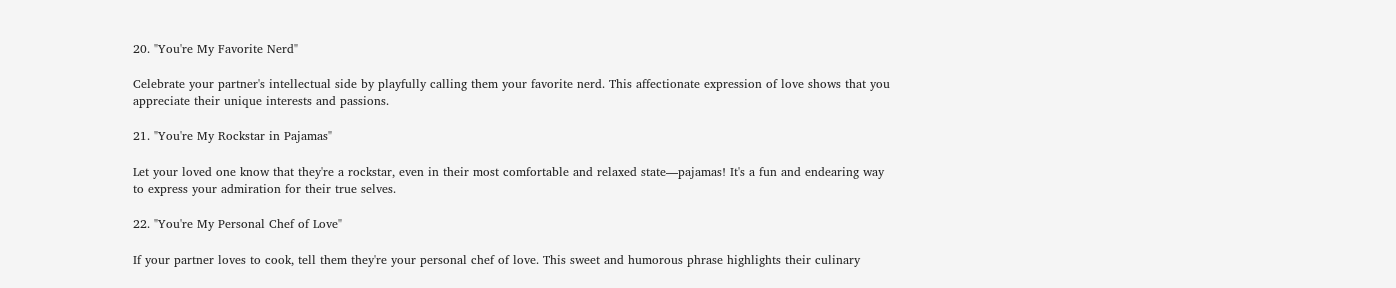20. "You're My Favorite Nerd"

Celebrate your partner's intellectual side by playfully calling them your favorite nerd. This affectionate expression of love shows that you appreciate their unique interests and passions.

21. "You're My Rockstar in Pajamas"

Let your loved one know that they're a rockstar, even in their most comfortable and relaxed state—pajamas! It's a fun and endearing way to express your admiration for their true selves.

22. "You're My Personal Chef of Love"

If your partner loves to cook, tell them they're your personal chef of love. This sweet and humorous phrase highlights their culinary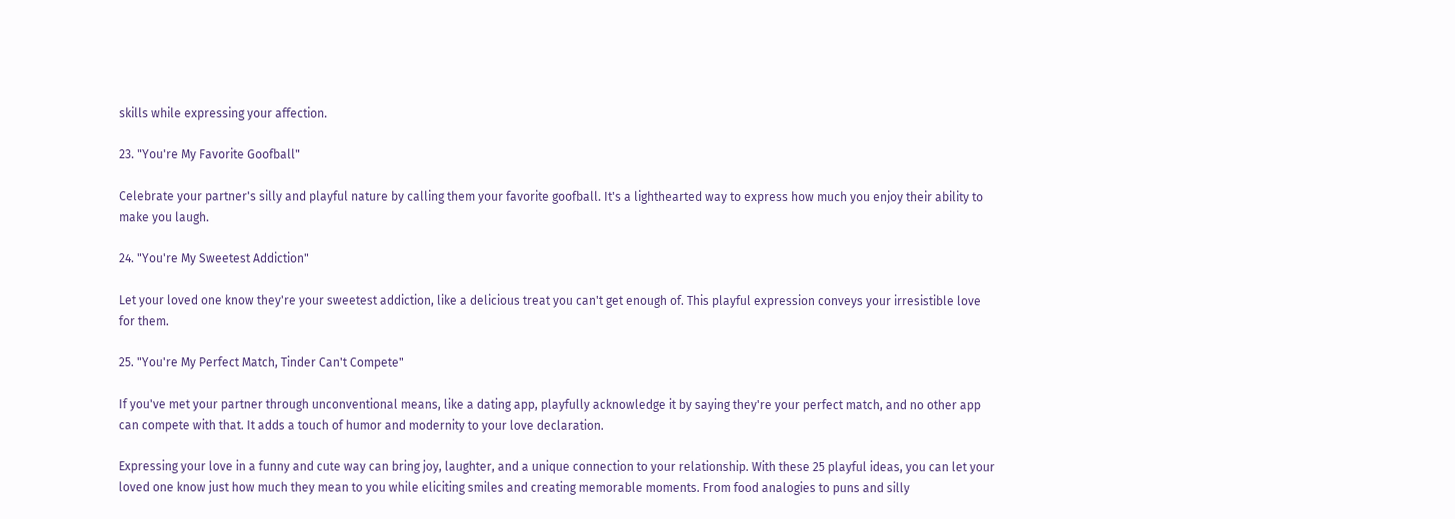skills while expressing your affection.

23. "You're My Favorite Goofball"

Celebrate your partner's silly and playful nature by calling them your favorite goofball. It's a lighthearted way to express how much you enjoy their ability to make you laugh.

24. "You're My Sweetest Addiction"

Let your loved one know they're your sweetest addiction, like a delicious treat you can't get enough of. This playful expression conveys your irresistible love for them.

25. "You're My Perfect Match, Tinder Can't Compete"

If you've met your partner through unconventional means, like a dating app, playfully acknowledge it by saying they're your perfect match, and no other app can compete with that. It adds a touch of humor and modernity to your love declaration.

Expressing your love in a funny and cute way can bring joy, laughter, and a unique connection to your relationship. With these 25 playful ideas, you can let your loved one know just how much they mean to you while eliciting smiles and creating memorable moments. From food analogies to puns and silly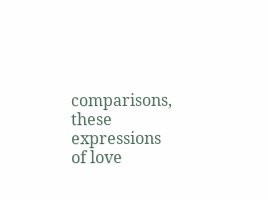comparisons, these expressions of love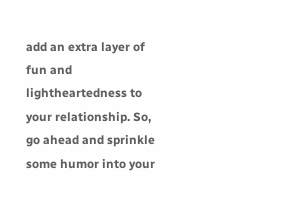add an extra layer of fun and lightheartedness to your relationship. So, go ahead and sprinkle some humor into your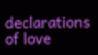declarations of love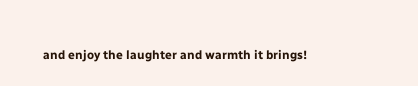and enjoy the laughter and warmth it brings!